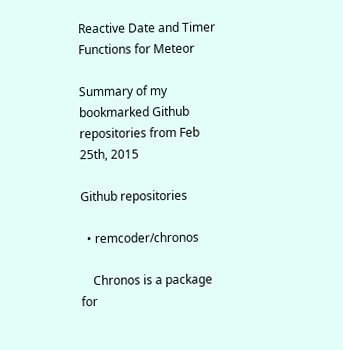Reactive Date and Timer Functions for Meteor

Summary of my bookmarked Github repositories from Feb 25th, 2015

Github repositories

  • remcoder/chronos

    Chronos is a package for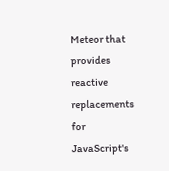Meteor that provides reactive replacements for JavaScript's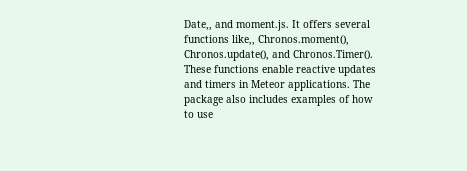Date,, and moment.js. It offers several functions like,, Chronos.moment(), Chronos.update(), and Chronos.Timer(). These functions enable reactive updates and timers in Meteor applications. The package also includes examples of how to use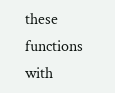these functions with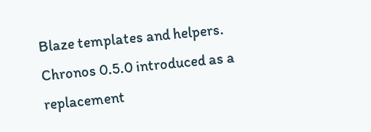Blaze templates and helpers. Chronos 0.5.0 introduced as a replacement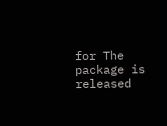for The package is released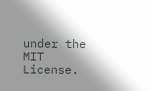under the MIT License.